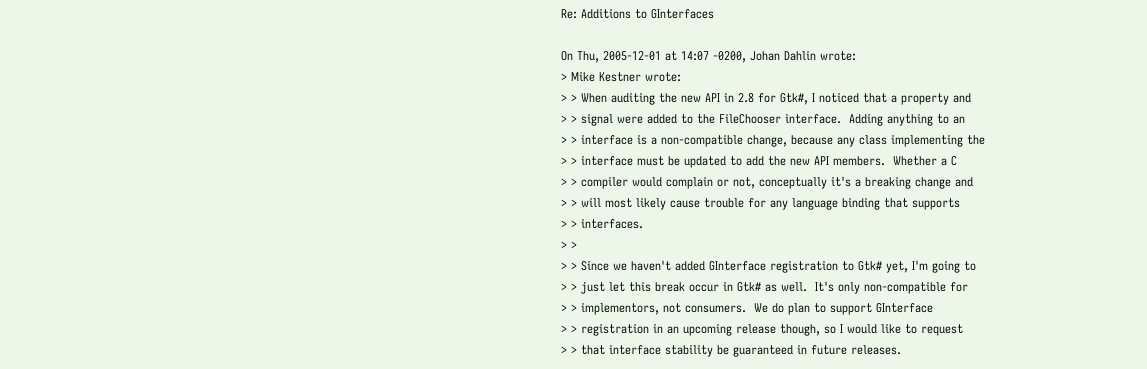Re: Additions to GInterfaces

On Thu, 2005-12-01 at 14:07 -0200, Johan Dahlin wrote:
> Mike Kestner wrote:
> > When auditing the new API in 2.8 for Gtk#, I noticed that a property and
> > signal were added to the FileChooser interface.  Adding anything to an
> > interface is a non-compatible change, because any class implementing the
> > interface must be updated to add the new API members.  Whether a C
> > compiler would complain or not, conceptually it's a breaking change and
> > will most likely cause trouble for any language binding that supports
> > interfaces.
> >
> > Since we haven't added GInterface registration to Gtk# yet, I'm going to
> > just let this break occur in Gtk# as well.  It's only non-compatible for
> > implementors, not consumers.  We do plan to support GInterface
> > registration in an upcoming release though, so I would like to request
> > that interface stability be guaranteed in future releases.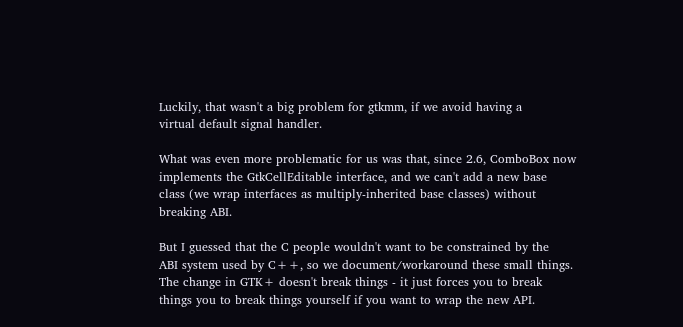Luckily, that wasn't a big problem for gtkmm, if we avoid having a
virtual default signal handler.

What was even more problematic for us was that, since 2.6, ComboBox now
implements the GtkCellEditable interface, and we can't add a new base
class (we wrap interfaces as multiply-inherited base classes) without
breaking ABI.

But I guessed that the C people wouldn't want to be constrained by the
ABI system used by C++, so we document/workaround these small things.
The change in GTK+ doesn't break things - it just forces you to break
things you to break things yourself if you want to wrap the new API.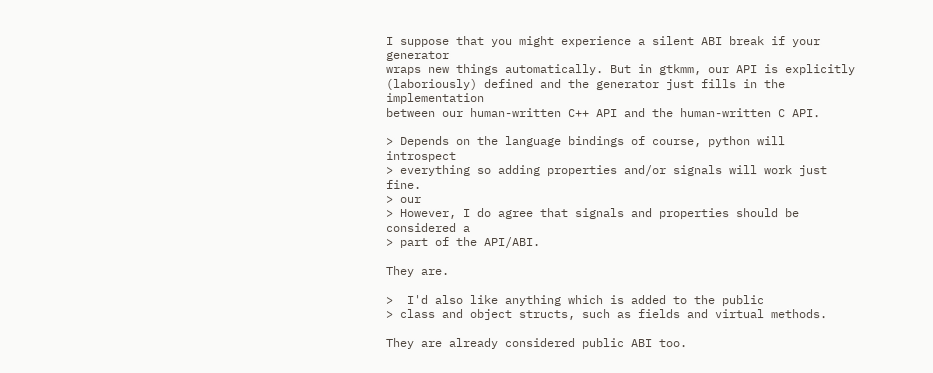I suppose that you might experience a silent ABI break if your generator
wraps new things automatically. But in gtkmm, our API is explicitly
(laboriously) defined and the generator just fills in the implementation
between our human-written C++ API and the human-written C API.

> Depends on the language bindings of course, python will introspect
> everything so adding properties and/or signals will work just fine.
> our
> However, I do agree that signals and properties should be considered a
> part of the API/ABI.

They are.

>  I'd also like anything which is added to the public
> class and object structs, such as fields and virtual methods.

They are already considered public ABI too.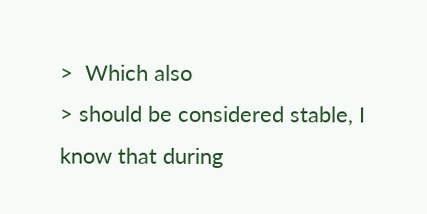>  Which also
> should be considered stable, I know that during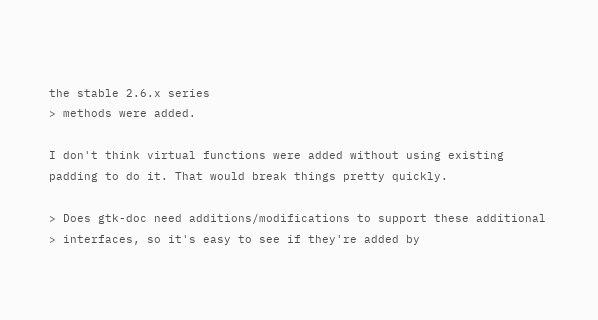the stable 2.6.x series
> methods were added.

I don't think virtual functions were added without using existing
padding to do it. That would break things pretty quickly.

> Does gtk-doc need additions/modifications to support these additional
> interfaces, so it's easy to see if they're added by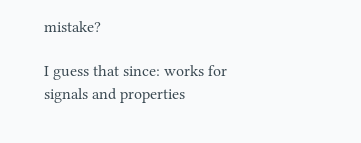mistake?

I guess that since: works for signals and properties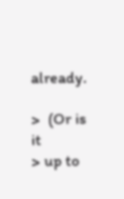already.

>  (Or is it
> up to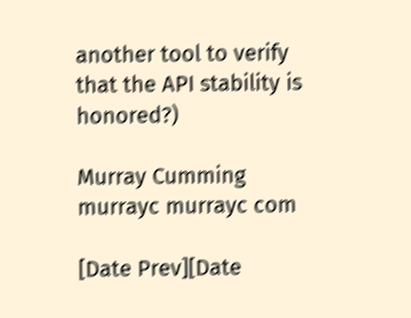another tool to verify that the API stability is honored?)

Murray Cumming
murrayc murrayc com

[Date Prev][Date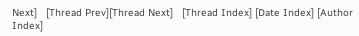Next]   [Thread Prev][Thread Next]   [Thread Index] [Date Index] [Author Index]